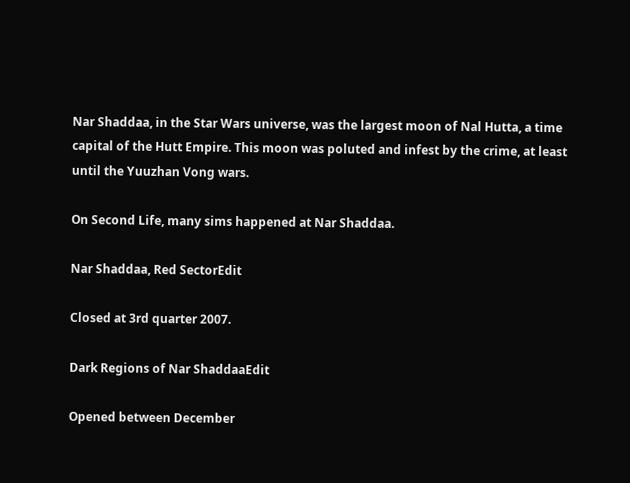Nar Shaddaa, in the Star Wars universe, was the largest moon of Nal Hutta, a time capital of the Hutt Empire. This moon was poluted and infest by the crime, at least until the Yuuzhan Vong wars.

On Second Life, many sims happened at Nar Shaddaa.

Nar Shaddaa, Red SectorEdit

Closed at 3rd quarter 2007.

Dark Regions of Nar ShaddaaEdit

Opened between December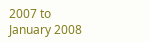2007 to January 2008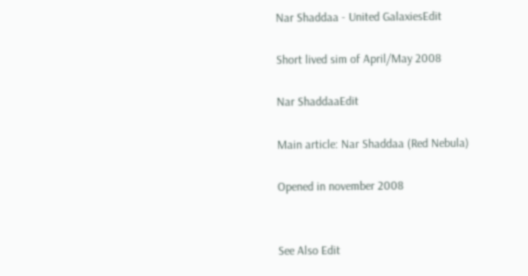Nar Shaddaa - United GalaxiesEdit

Short lived sim of April/May 2008

Nar ShaddaaEdit

Main article: Nar Shaddaa (Red Nebula)

Opened in november 2008


See Also Edit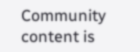Community content is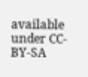available under CC-BY-SA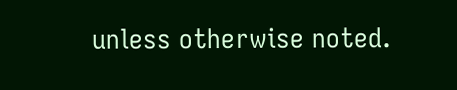unless otherwise noted.